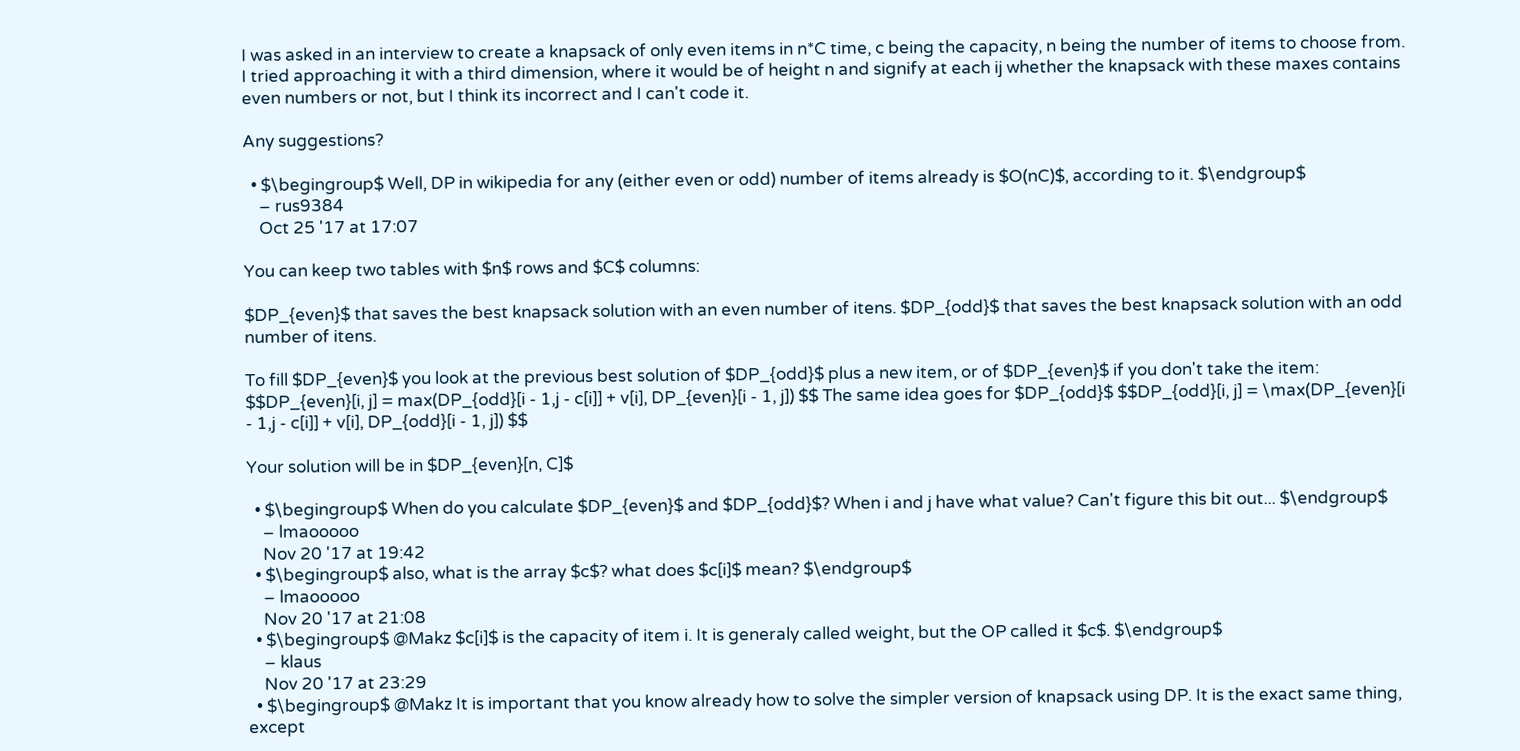I was asked in an interview to create a knapsack of only even items in n*C time, c being the capacity, n being the number of items to choose from. I tried approaching it with a third dimension, where it would be of height n and signify at each ij whether the knapsack with these maxes contains even numbers or not, but I think its incorrect and I can't code it.

Any suggestions?

  • $\begingroup$ Well, DP in wikipedia for any (either even or odd) number of items already is $O(nC)$, according to it. $\endgroup$
    – rus9384
    Oct 25 '17 at 17:07

You can keep two tables with $n$ rows and $C$ columns:

$DP_{even}$ that saves the best knapsack solution with an even number of itens. $DP_{odd}$ that saves the best knapsack solution with an odd number of itens.

To fill $DP_{even}$ you look at the previous best solution of $DP_{odd}$ plus a new item, or of $DP_{even}$ if you don't take the item: $$DP_{even}[i, j] = max(DP_{odd}[i - 1,j - c[i]] + v[i], DP_{even}[i - 1, j]) $$ The same idea goes for $DP_{odd}$ $$DP_{odd}[i, j] = \max(DP_{even}[i - 1,j - c[i]] + v[i], DP_{odd}[i - 1, j]) $$

Your solution will be in $DP_{even}[n, C]$

  • $\begingroup$ When do you calculate $DP_{even}$ and $DP_{odd}$? When i and j have what value? Can't figure this bit out... $\endgroup$
    – lmaooooo
    Nov 20 '17 at 19:42
  • $\begingroup$ also, what is the array $c$? what does $c[i]$ mean? $\endgroup$
    – lmaooooo
    Nov 20 '17 at 21:08
  • $\begingroup$ @Makz $c[i]$ is the capacity of item i. It is generaly called weight, but the OP called it $c$. $\endgroup$
    – klaus
    Nov 20 '17 at 23:29
  • $\begingroup$ @Makz It is important that you know already how to solve the simpler version of knapsack using DP. It is the exact same thing, except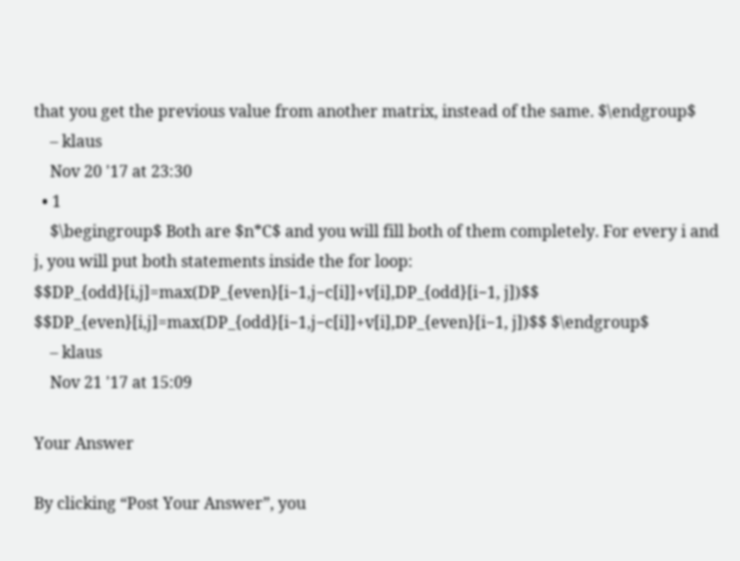that you get the previous value from another matrix, instead of the same. $\endgroup$
    – klaus
    Nov 20 '17 at 23:30
  • 1
    $\begingroup$ Both are $n*C$ and you will fill both of them completely. For every i and j, you will put both statements inside the for loop: $$DP_{odd}[i,j]=max(DP_{even}[i−1,j−c[i]]+v[i],DP_{odd}[i−1, j])$$ $$DP_{even}[i,j]=max(DP_{odd}[i−1,j−c[i]]+v[i],DP_{even}[i−1, j])$$ $\endgroup$
    – klaus
    Nov 21 '17 at 15:09

Your Answer

By clicking “Post Your Answer”, you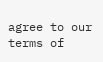agree to our terms of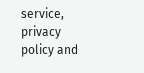service, privacy policy and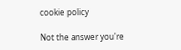cookie policy

Not the answer you're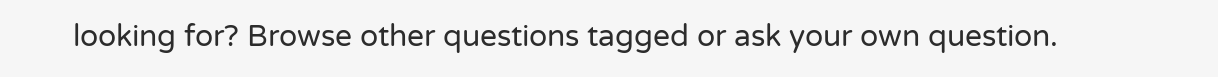looking for? Browse other questions tagged or ask your own question.